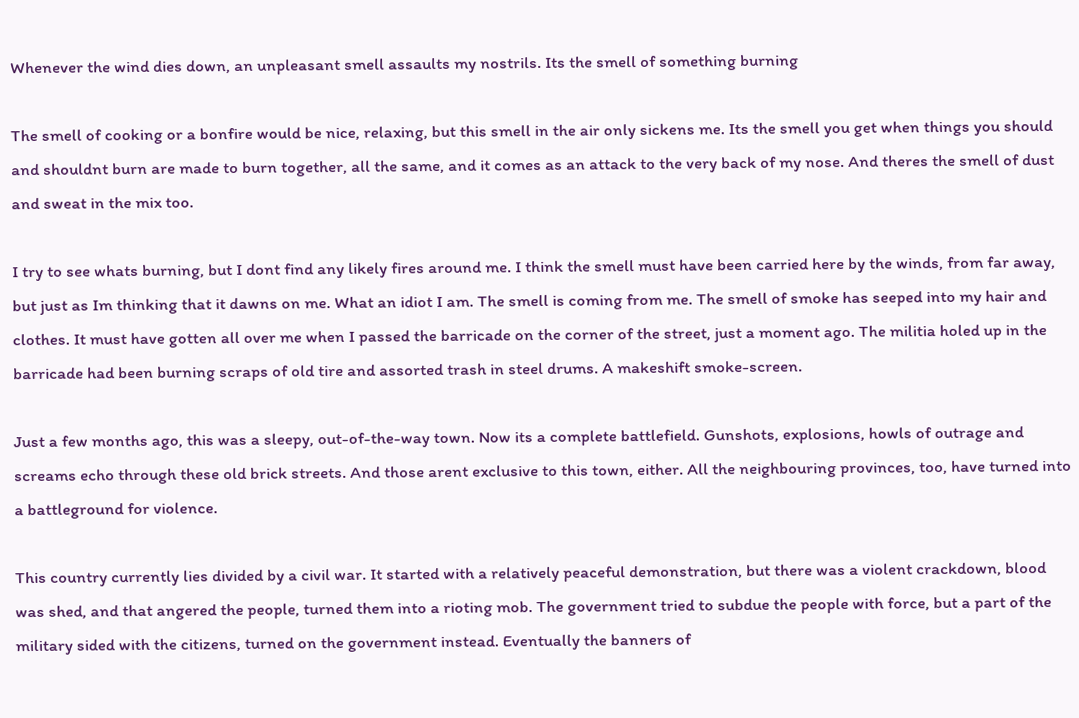Whenever the wind dies down, an unpleasant smell assaults my nostrils. Its the smell of something burning

The smell of cooking or a bonfire would be nice, relaxing, but this smell in the air only sickens me. Its the smell you get when things you should and shouldnt burn are made to burn together, all the same, and it comes as an attack to the very back of my nose. And theres the smell of dust and sweat in the mix too.

I try to see whats burning, but I dont find any likely fires around me. I think the smell must have been carried here by the winds, from far away, but just as Im thinking that it dawns on me. What an idiot I am. The smell is coming from me. The smell of smoke has seeped into my hair and clothes. It must have gotten all over me when I passed the barricade on the corner of the street, just a moment ago. The militia holed up in the barricade had been burning scraps of old tire and assorted trash in steel drums. A makeshift smoke-screen.

Just a few months ago, this was a sleepy, out-of-the-way town. Now its a complete battlefield. Gunshots, explosions, howls of outrage and screams echo through these old brick streets. And those arent exclusive to this town, either. All the neighbouring provinces, too, have turned into a battleground for violence.

This country currently lies divided by a civil war. It started with a relatively peaceful demonstration, but there was a violent crackdown, blood was shed, and that angered the people, turned them into a rioting mob. The government tried to subdue the people with force, but a part of the military sided with the citizens, turned on the government instead. Eventually the banners of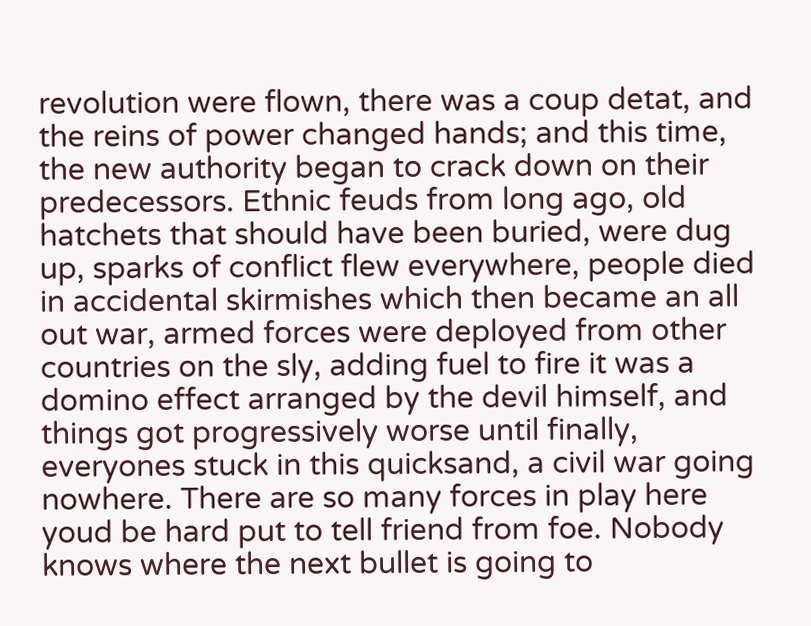revolution were flown, there was a coup detat, and the reins of power changed hands; and this time, the new authority began to crack down on their predecessors. Ethnic feuds from long ago, old hatchets that should have been buried, were dug up, sparks of conflict flew everywhere, people died in accidental skirmishes which then became an all out war, armed forces were deployed from other countries on the sly, adding fuel to fire it was a domino effect arranged by the devil himself, and things got progressively worse until finally, everyones stuck in this quicksand, a civil war going nowhere. There are so many forces in play here youd be hard put to tell friend from foe. Nobody knows where the next bullet is going to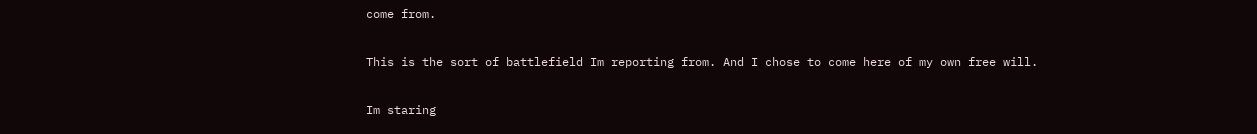come from.

This is the sort of battlefield Im reporting from. And I chose to come here of my own free will.

Im staring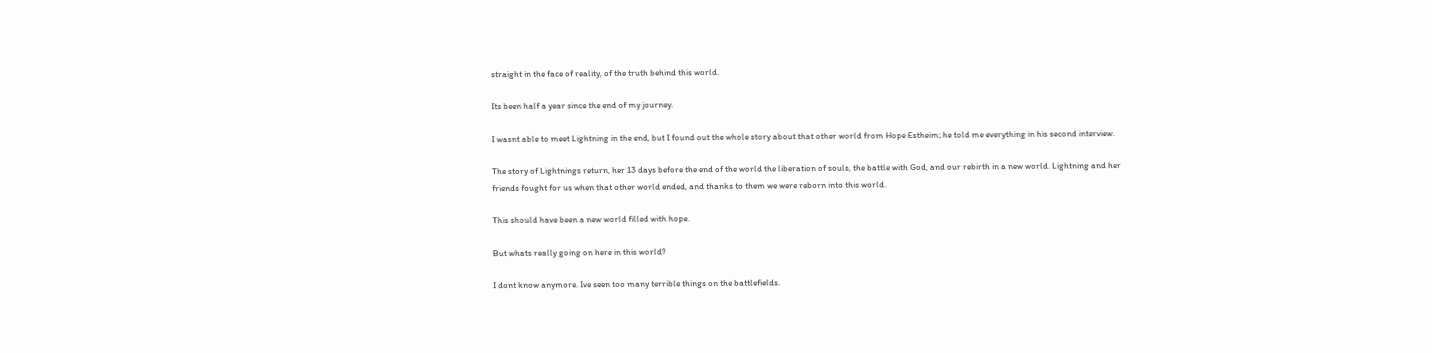straight in the face of reality, of the truth behind this world.

Its been half a year since the end of my journey.

I wasnt able to meet Lightning in the end, but I found out the whole story about that other world from Hope Estheim; he told me everything in his second interview.

The story of Lightnings return, her 13 days before the end of the world the liberation of souls, the battle with God, and our rebirth in a new world. Lightning and her friends fought for us when that other world ended, and thanks to them we were reborn into this world.

This should have been a new world filled with hope.

But whats really going on here in this world?

I dont know anymore. Ive seen too many terrible things on the battlefields.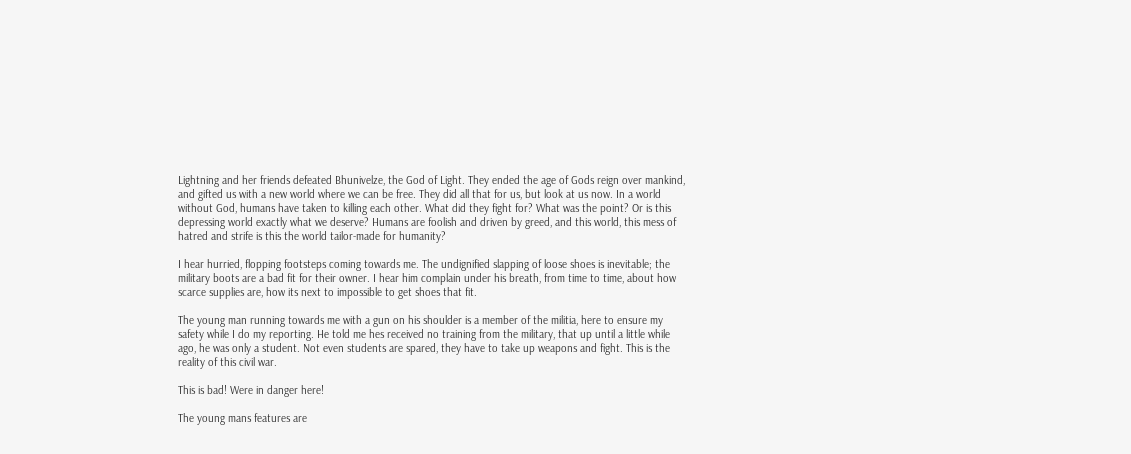Lightning and her friends defeated Bhunivelze, the God of Light. They ended the age of Gods reign over mankind, and gifted us with a new world where we can be free. They did all that for us, but look at us now. In a world without God, humans have taken to killing each other. What did they fight for? What was the point? Or is this depressing world exactly what we deserve? Humans are foolish and driven by greed, and this world, this mess of hatred and strife is this the world tailor-made for humanity?

I hear hurried, flopping footsteps coming towards me. The undignified slapping of loose shoes is inevitable; the military boots are a bad fit for their owner. I hear him complain under his breath, from time to time, about how scarce supplies are, how its next to impossible to get shoes that fit.

The young man running towards me with a gun on his shoulder is a member of the militia, here to ensure my safety while I do my reporting. He told me hes received no training from the military, that up until a little while ago, he was only a student. Not even students are spared, they have to take up weapons and fight. This is the reality of this civil war.

This is bad! Were in danger here!

The young mans features are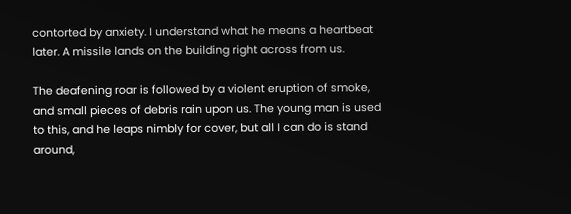contorted by anxiety. I understand what he means a heartbeat later. A missile lands on the building right across from us.

The deafening roar is followed by a violent eruption of smoke, and small pieces of debris rain upon us. The young man is used to this, and he leaps nimbly for cover, but all I can do is stand around,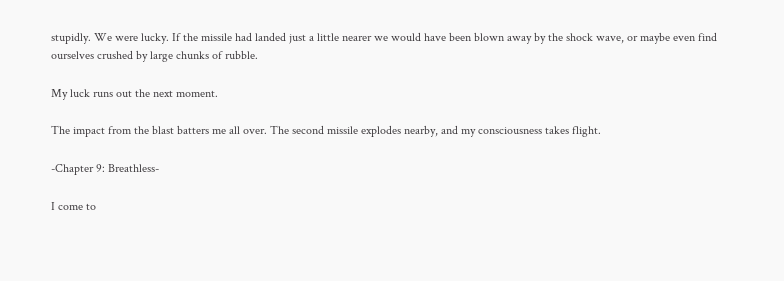stupidly. We were lucky. If the missile had landed just a little nearer we would have been blown away by the shock wave, or maybe even find ourselves crushed by large chunks of rubble.

My luck runs out the next moment.

The impact from the blast batters me all over. The second missile explodes nearby, and my consciousness takes flight.

-Chapter 9: Breathless-

I come to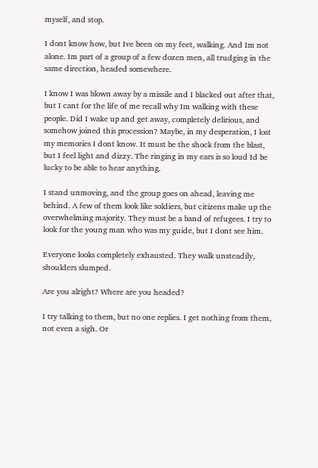myself, and stop.

I dont know how, but Ive been on my feet, walking. And Im not alone. Im part of a group of a few dozen men, all trudging in the same direction, headed somewhere.

I know I was blown away by a missile and I blacked out after that, but I cant for the life of me recall why Im walking with these people. Did I wake up and get away, completely delirious, and somehow joined this procession? Maybe, in my desperation, I lost my memories I dont know. It must be the shock from the blast, but I feel light and dizzy. The ringing in my ears is so loud Id be lucky to be able to hear anything.

I stand unmoving, and the group goes on ahead, leaving me behind. A few of them look like soldiers, but citizens make up the overwhelming majority. They must be a band of refugees. I try to look for the young man who was my guide, but I dont see him.

Everyone looks completely exhausted. They walk unsteadily, shoulders slumped.

Are you alright? Where are you headed?

I try talking to them, but no one replies. I get nothing from them, not even a sigh. Or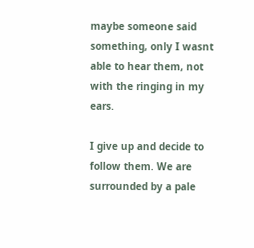maybe someone said something, only I wasnt able to hear them, not with the ringing in my ears.

I give up and decide to follow them. We are surrounded by a pale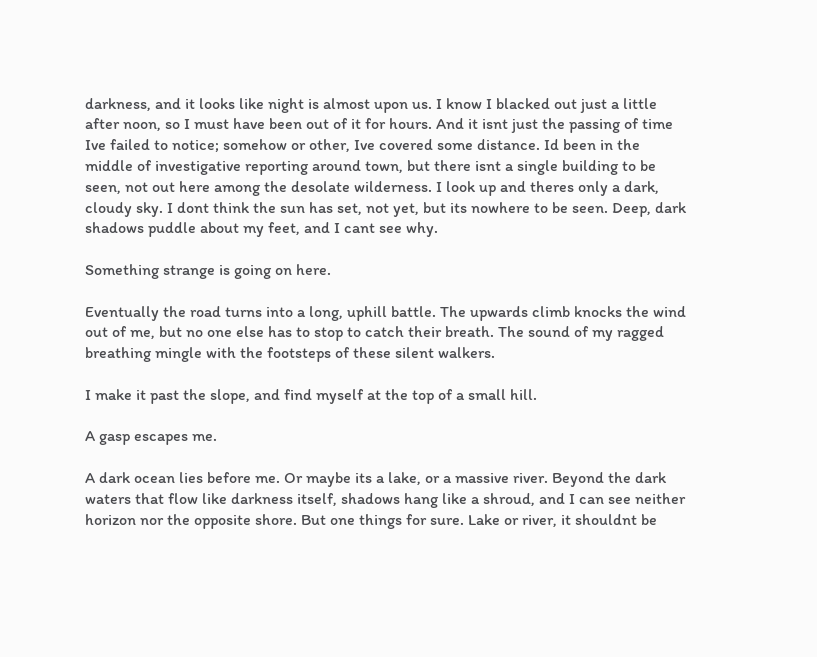darkness, and it looks like night is almost upon us. I know I blacked out just a little after noon, so I must have been out of it for hours. And it isnt just the passing of time Ive failed to notice; somehow or other, Ive covered some distance. Id been in the middle of investigative reporting around town, but there isnt a single building to be seen, not out here among the desolate wilderness. I look up and theres only a dark, cloudy sky. I dont think the sun has set, not yet, but its nowhere to be seen. Deep, dark shadows puddle about my feet, and I cant see why.

Something strange is going on here.

Eventually the road turns into a long, uphill battle. The upwards climb knocks the wind out of me, but no one else has to stop to catch their breath. The sound of my ragged breathing mingle with the footsteps of these silent walkers.

I make it past the slope, and find myself at the top of a small hill.

A gasp escapes me.

A dark ocean lies before me. Or maybe its a lake, or a massive river. Beyond the dark waters that flow like darkness itself, shadows hang like a shroud, and I can see neither horizon nor the opposite shore. But one things for sure. Lake or river, it shouldnt be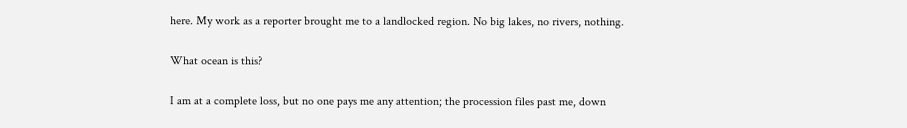here. My work as a reporter brought me to a landlocked region. No big lakes, no rivers, nothing.

What ocean is this?

I am at a complete loss, but no one pays me any attention; the procession files past me, down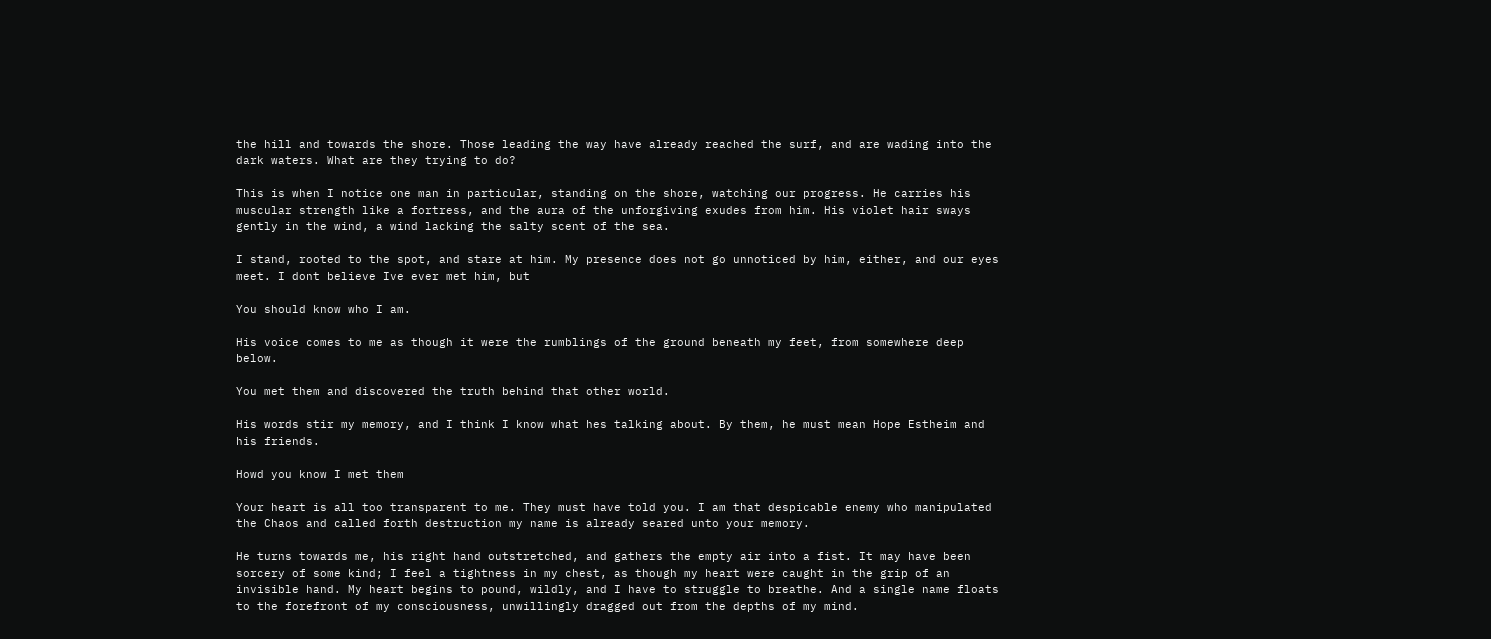the hill and towards the shore. Those leading the way have already reached the surf, and are wading into the dark waters. What are they trying to do?

This is when I notice one man in particular, standing on the shore, watching our progress. He carries his muscular strength like a fortress, and the aura of the unforgiving exudes from him. His violet hair sways gently in the wind, a wind lacking the salty scent of the sea.

I stand, rooted to the spot, and stare at him. My presence does not go unnoticed by him, either, and our eyes meet. I dont believe Ive ever met him, but

You should know who I am.

His voice comes to me as though it were the rumblings of the ground beneath my feet, from somewhere deep below.

You met them and discovered the truth behind that other world.

His words stir my memory, and I think I know what hes talking about. By them, he must mean Hope Estheim and his friends.

Howd you know I met them

Your heart is all too transparent to me. They must have told you. I am that despicable enemy who manipulated the Chaos and called forth destruction my name is already seared unto your memory.

He turns towards me, his right hand outstretched, and gathers the empty air into a fist. It may have been sorcery of some kind; I feel a tightness in my chest, as though my heart were caught in the grip of an invisible hand. My heart begins to pound, wildly, and I have to struggle to breathe. And a single name floats to the forefront of my consciousness, unwillingly dragged out from the depths of my mind.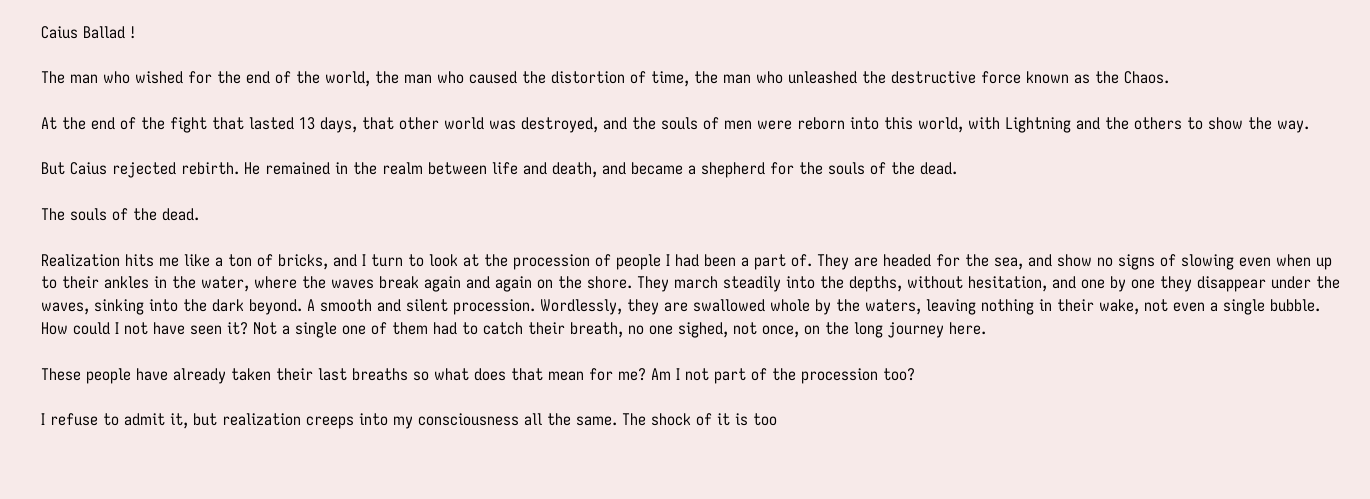Caius Ballad !

The man who wished for the end of the world, the man who caused the distortion of time, the man who unleashed the destructive force known as the Chaos.

At the end of the fight that lasted 13 days, that other world was destroyed, and the souls of men were reborn into this world, with Lightning and the others to show the way.

But Caius rejected rebirth. He remained in the realm between life and death, and became a shepherd for the souls of the dead.

The souls of the dead.

Realization hits me like a ton of bricks, and I turn to look at the procession of people I had been a part of. They are headed for the sea, and show no signs of slowing even when up to their ankles in the water, where the waves break again and again on the shore. They march steadily into the depths, without hesitation, and one by one they disappear under the waves, sinking into the dark beyond. A smooth and silent procession. Wordlessly, they are swallowed whole by the waters, leaving nothing in their wake, not even a single bubble. How could I not have seen it? Not a single one of them had to catch their breath, no one sighed, not once, on the long journey here.

These people have already taken their last breaths so what does that mean for me? Am I not part of the procession too?

I refuse to admit it, but realization creeps into my consciousness all the same. The shock of it is too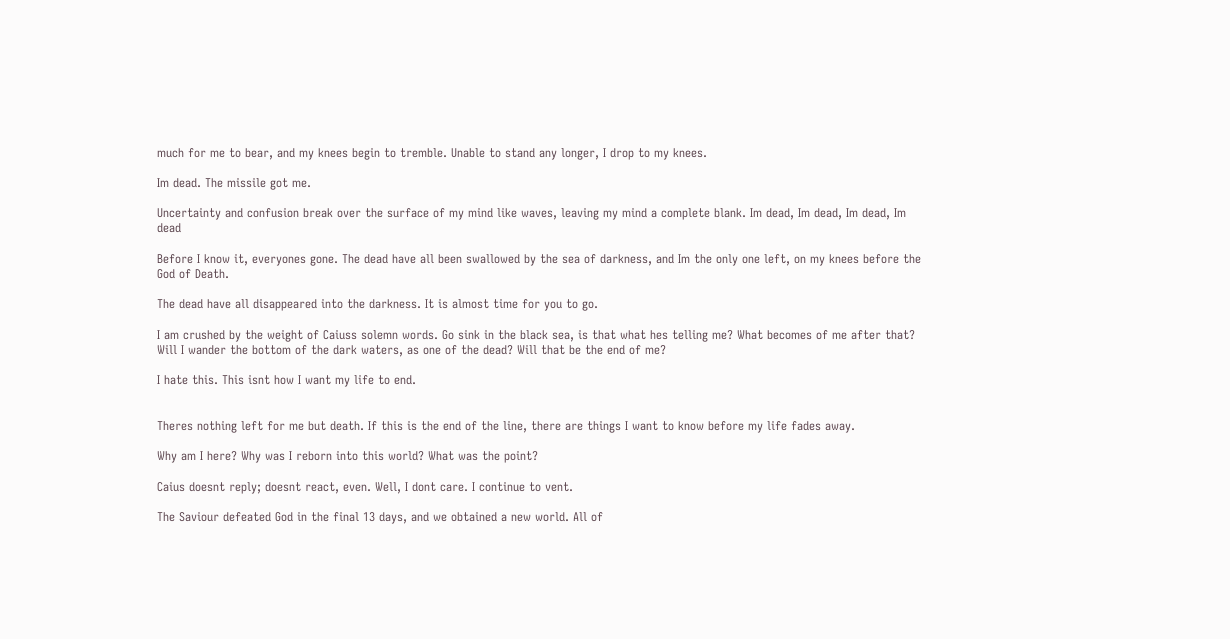much for me to bear, and my knees begin to tremble. Unable to stand any longer, I drop to my knees.

Im dead. The missile got me.

Uncertainty and confusion break over the surface of my mind like waves, leaving my mind a complete blank. Im dead, Im dead, Im dead, Im dead

Before I know it, everyones gone. The dead have all been swallowed by the sea of darkness, and Im the only one left, on my knees before the God of Death.

The dead have all disappeared into the darkness. It is almost time for you to go.

I am crushed by the weight of Caiuss solemn words. Go sink in the black sea, is that what hes telling me? What becomes of me after that? Will I wander the bottom of the dark waters, as one of the dead? Will that be the end of me?

I hate this. This isnt how I want my life to end.


Theres nothing left for me but death. If this is the end of the line, there are things I want to know before my life fades away.

Why am I here? Why was I reborn into this world? What was the point?

Caius doesnt reply; doesnt react, even. Well, I dont care. I continue to vent.

The Saviour defeated God in the final 13 days, and we obtained a new world. All of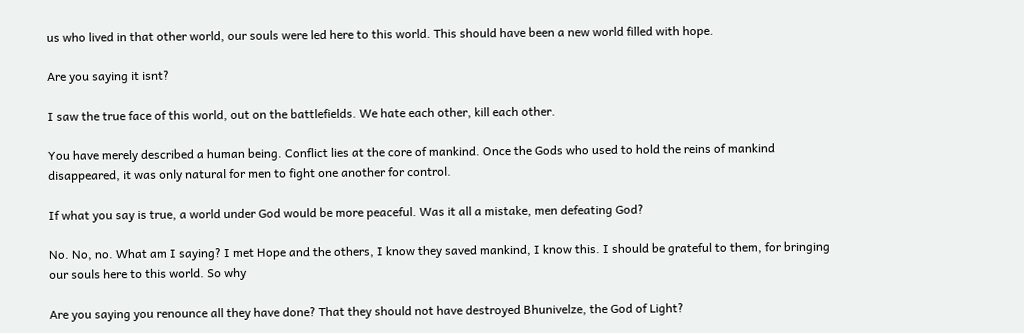us who lived in that other world, our souls were led here to this world. This should have been a new world filled with hope.

Are you saying it isnt?

I saw the true face of this world, out on the battlefields. We hate each other, kill each other.

You have merely described a human being. Conflict lies at the core of mankind. Once the Gods who used to hold the reins of mankind disappeared, it was only natural for men to fight one another for control.

If what you say is true, a world under God would be more peaceful. Was it all a mistake, men defeating God?

No. No, no. What am I saying? I met Hope and the others, I know they saved mankind, I know this. I should be grateful to them, for bringing our souls here to this world. So why

Are you saying you renounce all they have done? That they should not have destroyed Bhunivelze, the God of Light?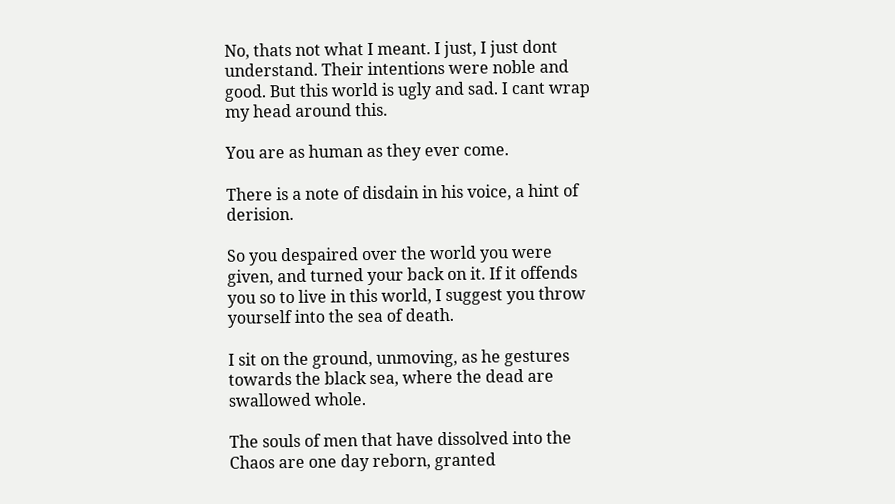No, thats not what I meant. I just, I just dont understand. Their intentions were noble and good. But this world is ugly and sad. I cant wrap my head around this.

You are as human as they ever come.

There is a note of disdain in his voice, a hint of derision.

So you despaired over the world you were given, and turned your back on it. If it offends you so to live in this world, I suggest you throw yourself into the sea of death.

I sit on the ground, unmoving, as he gestures towards the black sea, where the dead are swallowed whole.

The souls of men that have dissolved into the Chaos are one day reborn, granted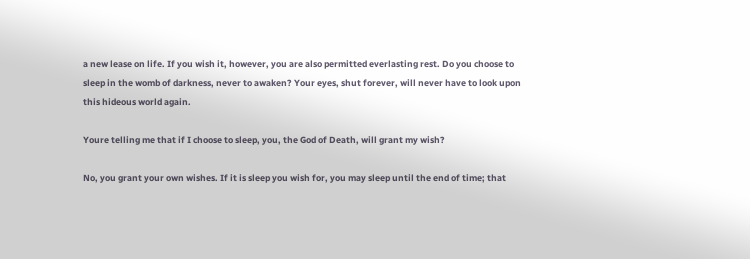a new lease on life. If you wish it, however, you are also permitted everlasting rest. Do you choose to sleep in the womb of darkness, never to awaken? Your eyes, shut forever, will never have to look upon this hideous world again.

Youre telling me that if I choose to sleep, you, the God of Death, will grant my wish?

No, you grant your own wishes. If it is sleep you wish for, you may sleep until the end of time; that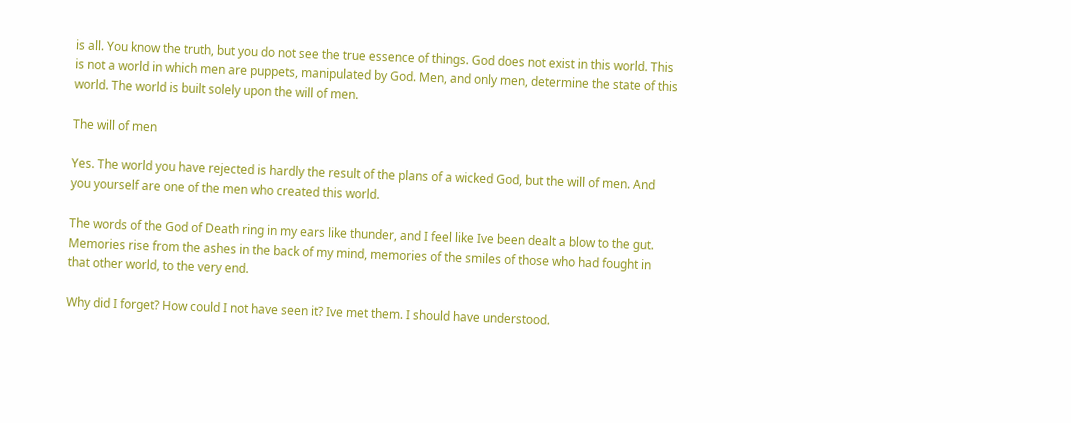is all. You know the truth, but you do not see the true essence of things. God does not exist in this world. This is not a world in which men are puppets, manipulated by God. Men, and only men, determine the state of this world. The world is built solely upon the will of men.

The will of men

Yes. The world you have rejected is hardly the result of the plans of a wicked God, but the will of men. And you yourself are one of the men who created this world.

The words of the God of Death ring in my ears like thunder, and I feel like Ive been dealt a blow to the gut. Memories rise from the ashes in the back of my mind, memories of the smiles of those who had fought in that other world, to the very end.

Why did I forget? How could I not have seen it? Ive met them. I should have understood.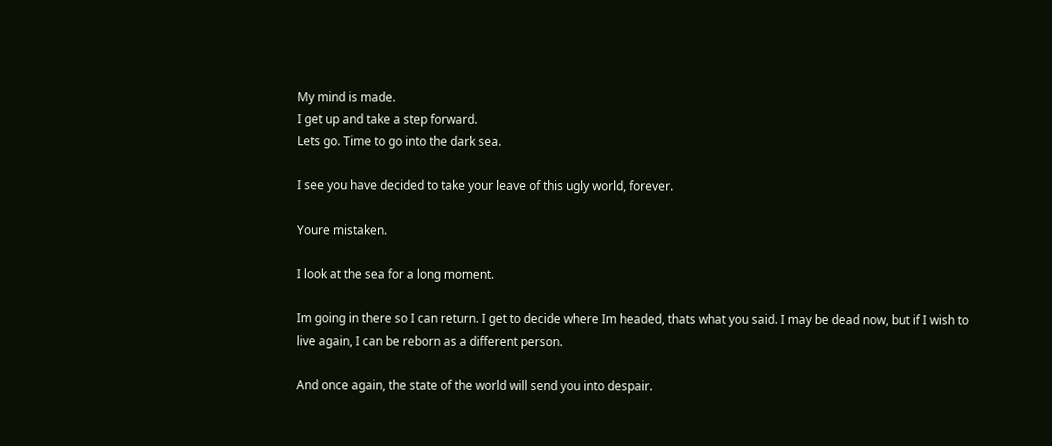My mind is made.
I get up and take a step forward.
Lets go. Time to go into the dark sea.

I see you have decided to take your leave of this ugly world, forever.

Youre mistaken.

I look at the sea for a long moment.

Im going in there so I can return. I get to decide where Im headed, thats what you said. I may be dead now, but if I wish to live again, I can be reborn as a different person.

And once again, the state of the world will send you into despair.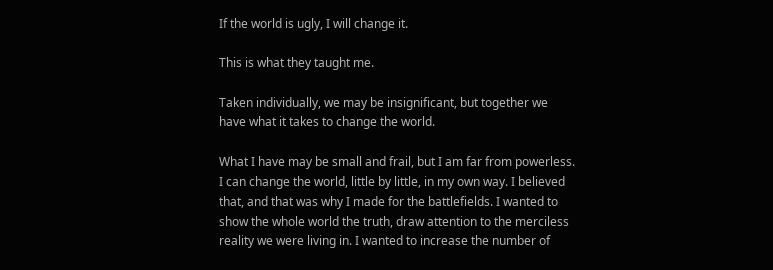If the world is ugly, I will change it.

This is what they taught me.

Taken individually, we may be insignificant, but together we have what it takes to change the world.

What I have may be small and frail, but I am far from powerless. I can change the world, little by little, in my own way. I believed that, and that was why I made for the battlefields. I wanted to show the whole world the truth, draw attention to the merciless reality we were living in. I wanted to increase the number of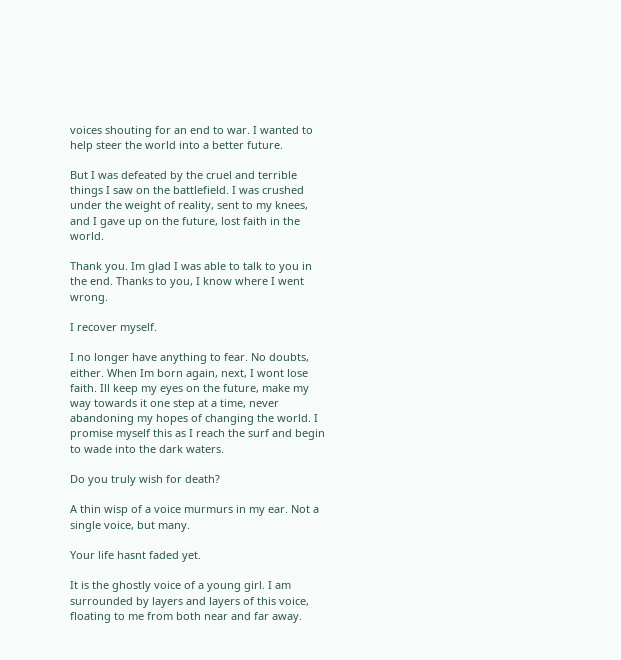voices shouting for an end to war. I wanted to help steer the world into a better future.

But I was defeated by the cruel and terrible things I saw on the battlefield. I was crushed under the weight of reality, sent to my knees, and I gave up on the future, lost faith in the world.

Thank you. Im glad I was able to talk to you in the end. Thanks to you, I know where I went wrong.

I recover myself.

I no longer have anything to fear. No doubts, either. When Im born again, next, I wont lose faith. Ill keep my eyes on the future, make my way towards it one step at a time, never abandoning my hopes of changing the world. I promise myself this as I reach the surf and begin to wade into the dark waters.

Do you truly wish for death?

A thin wisp of a voice murmurs in my ear. Not a single voice, but many.

Your life hasnt faded yet.

It is the ghostly voice of a young girl. I am surrounded by layers and layers of this voice, floating to me from both near and far away.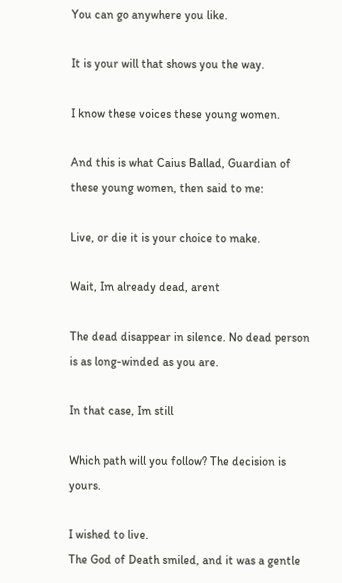You can go anywhere you like.

It is your will that shows you the way.

I know these voices these young women.

And this is what Caius Ballad, Guardian of these young women, then said to me:

Live, or die it is your choice to make.

Wait, Im already dead, arent

The dead disappear in silence. No dead person is as long-winded as you are.

In that case, Im still

Which path will you follow? The decision is yours.

I wished to live.
The God of Death smiled, and it was a gentle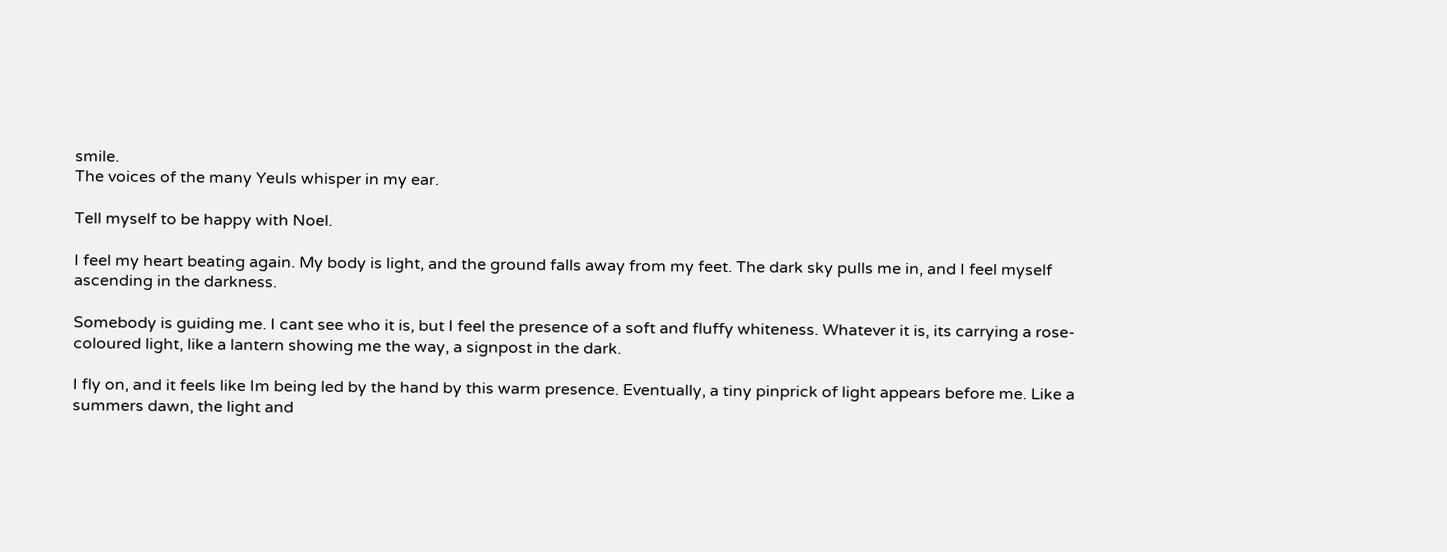smile.
The voices of the many Yeuls whisper in my ear.

Tell myself to be happy with Noel.

I feel my heart beating again. My body is light, and the ground falls away from my feet. The dark sky pulls me in, and I feel myself ascending in the darkness.

Somebody is guiding me. I cant see who it is, but I feel the presence of a soft and fluffy whiteness. Whatever it is, its carrying a rose-coloured light, like a lantern showing me the way, a signpost in the dark.

I fly on, and it feels like Im being led by the hand by this warm presence. Eventually, a tiny pinprick of light appears before me. Like a summers dawn, the light and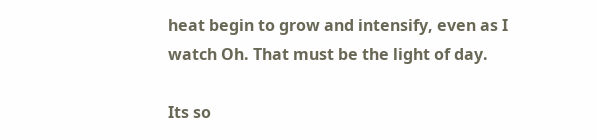heat begin to grow and intensify, even as I watch Oh. That must be the light of day.

Its so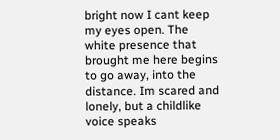bright now I cant keep my eyes open. The white presence that brought me here begins to go away, into the distance. Im scared and lonely, but a childlike voice speaks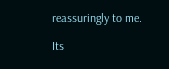reassuringly to me.

Its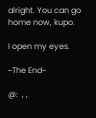alright. You can go home now, kupo.

I open my eyes.

~The End~

@:  , ,